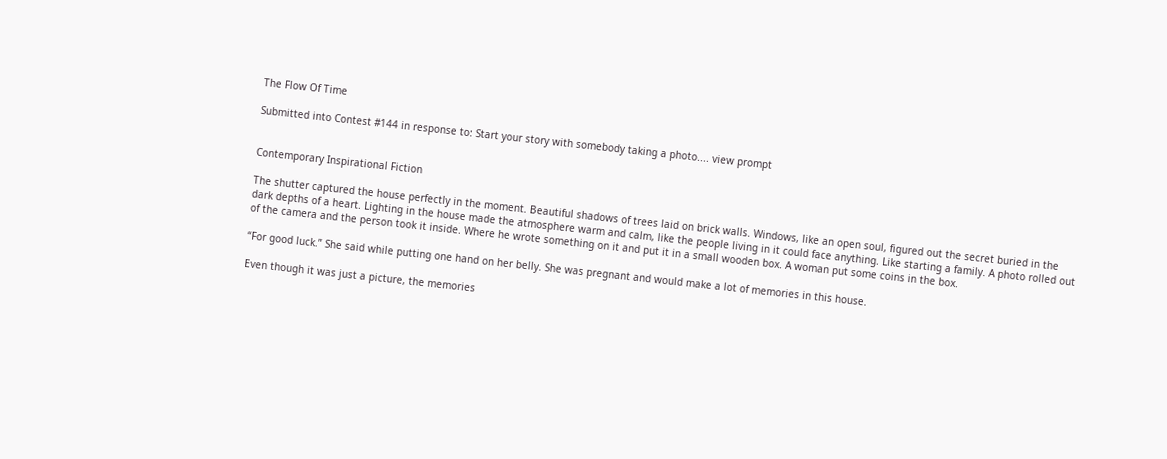The Flow Of Time

Submitted into Contest #144 in response to: Start your story with somebody taking a photo.... view prompt


Contemporary Inspirational Fiction

The shutter captured the house perfectly in the moment. Beautiful shadows of trees laid on brick walls. Windows, like an open soul, figured out the secret buried in the dark depths of a heart. Lighting in the house made the atmosphere warm and calm, like the people living in it could face anything. Like starting a family. A photo rolled out of the camera and the person took it inside. Where he wrote something on it and put it in a small wooden box. A woman put some coins in the box.

“For good luck.” She said while putting one hand on her belly. She was pregnant and would make a lot of memories in this house.

Even though it was just a picture, the memories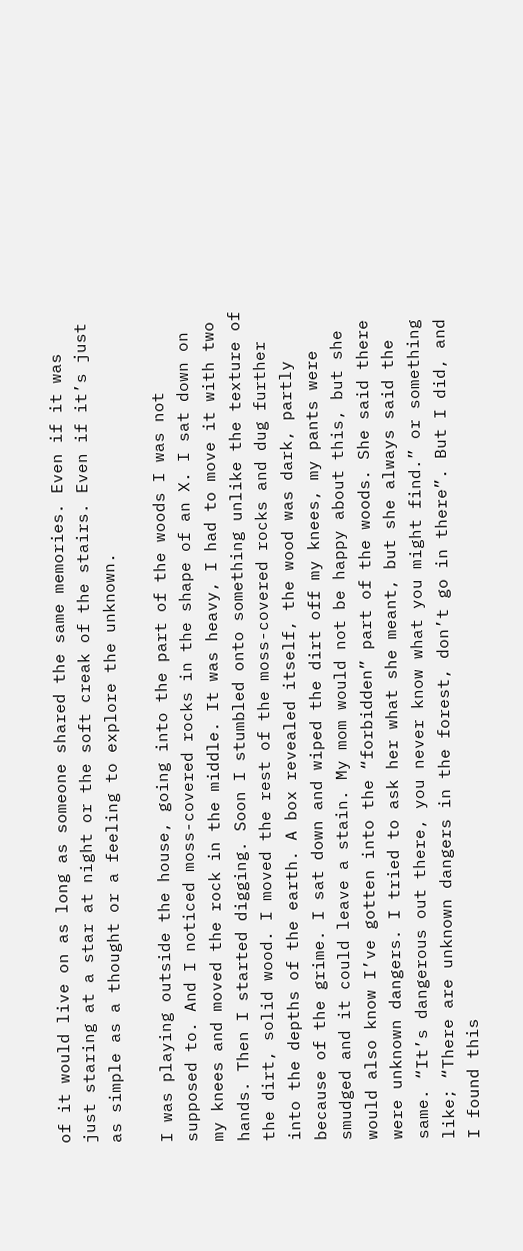of it would live on as long as someone shared the same memories. Even if it was just staring at a star at night or the soft creak of the stairs. Even if it’s just as simple as a thought or a feeling to explore the unknown.

I was playing outside the house, going into the part of the woods I was not supposed to. And I noticed moss-covered rocks in the shape of an X. I sat down on my knees and moved the rock in the middle. It was heavy, I had to move it with two hands. Then I started digging. Soon I stumbled onto something unlike the texture of the dirt, solid wood. I moved the rest of the moss-covered rocks and dug further into the depths of the earth. A box revealed itself, the wood was dark, partly because of the grime. I sat down and wiped the dirt off my knees, my pants were smudged and it could leave a stain. My mom would not be happy about this, but she would also know I’ve gotten into the “forbidden” part of the woods. She said there were unknown dangers. I tried to ask her what she meant, but she always said the same. “It’s dangerous out there, you never know what you might find.” or something like; “There are unknown dangers in the forest, don’t go in there”. But I did, and I found this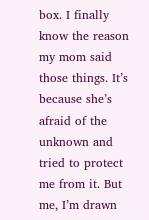box. I finally know the reason my mom said those things. It’s because she’s afraid of the unknown and tried to protect me from it. But me, I’m drawn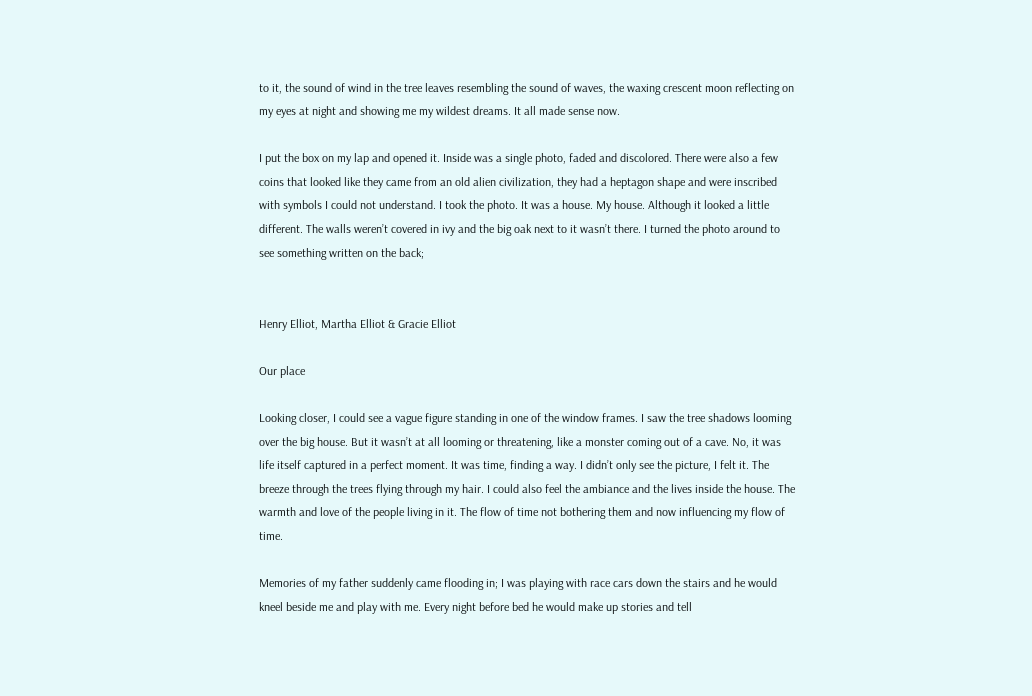to it, the sound of wind in the tree leaves resembling the sound of waves, the waxing crescent moon reflecting on my eyes at night and showing me my wildest dreams. It all made sense now.

I put the box on my lap and opened it. Inside was a single photo, faded and discolored. There were also a few coins that looked like they came from an old alien civilization, they had a heptagon shape and were inscribed with symbols I could not understand. I took the photo. It was a house. My house. Although it looked a little different. The walls weren’t covered in ivy and the big oak next to it wasn’t there. I turned the photo around to see something written on the back;


Henry Elliot, Martha Elliot & Gracie Elliot

Our place

Looking closer, I could see a vague figure standing in one of the window frames. I saw the tree shadows looming over the big house. But it wasn’t at all looming or threatening, like a monster coming out of a cave. No, it was life itself captured in a perfect moment. It was time, finding a way. I didn’t only see the picture, I felt it. The breeze through the trees flying through my hair. I could also feel the ambiance and the lives inside the house. The warmth and love of the people living in it. The flow of time not bothering them and now influencing my flow of time.

Memories of my father suddenly came flooding in; I was playing with race cars down the stairs and he would kneel beside me and play with me. Every night before bed he would make up stories and tell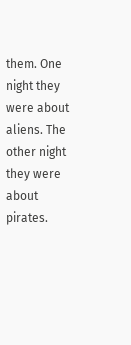them. One night they were about aliens. The other night they were about pirates.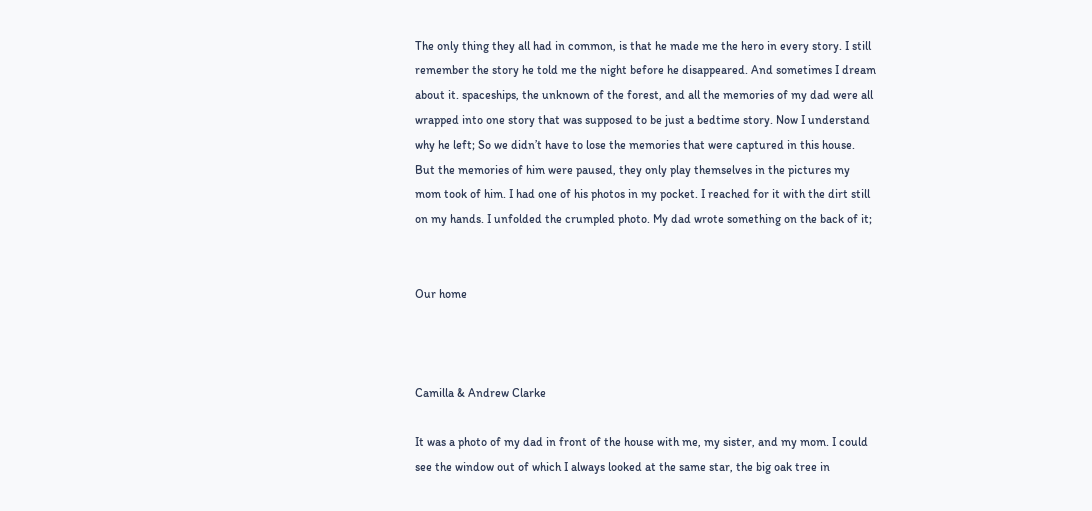The only thing they all had in common, is that he made me the hero in every story. I still remember the story he told me the night before he disappeared. And sometimes I dream about it. spaceships, the unknown of the forest, and all the memories of my dad were all wrapped into one story that was supposed to be just a bedtime story. Now I understand why he left; So we didn’t have to lose the memories that were captured in this house. But the memories of him were paused, they only play themselves in the pictures my mom took of him. I had one of his photos in my pocket. I reached for it with the dirt still on my hands. I unfolded the crumpled photo. My dad wrote something on the back of it;


Our home



Camilla & Andrew Clarke

It was a photo of my dad in front of the house with me, my sister, and my mom. I could see the window out of which I always looked at the same star, the big oak tree in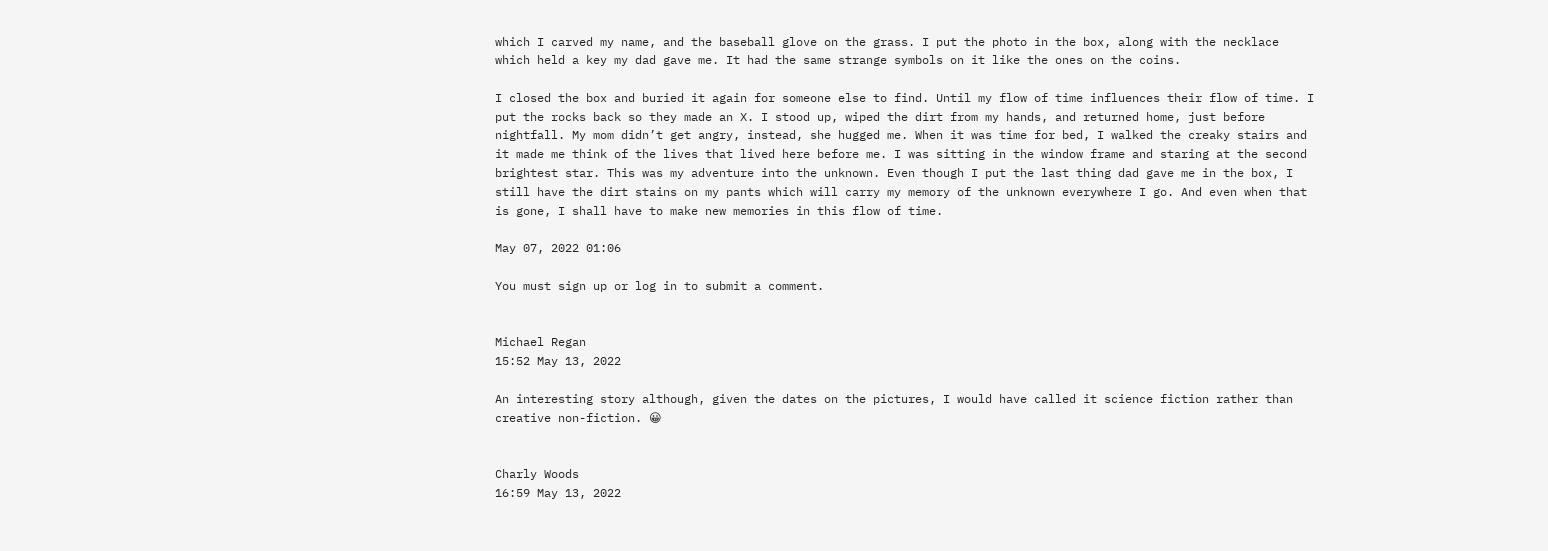which I carved my name, and the baseball glove on the grass. I put the photo in the box, along with the necklace which held a key my dad gave me. It had the same strange symbols on it like the ones on the coins.

I closed the box and buried it again for someone else to find. Until my flow of time influences their flow of time. I put the rocks back so they made an X. I stood up, wiped the dirt from my hands, and returned home, just before nightfall. My mom didn’t get angry, instead, she hugged me. When it was time for bed, I walked the creaky stairs and it made me think of the lives that lived here before me. I was sitting in the window frame and staring at the second brightest star. This was my adventure into the unknown. Even though I put the last thing dad gave me in the box, I still have the dirt stains on my pants which will carry my memory of the unknown everywhere I go. And even when that is gone, I shall have to make new memories in this flow of time.

May 07, 2022 01:06

You must sign up or log in to submit a comment.


Michael Regan
15:52 May 13, 2022

An interesting story although, given the dates on the pictures, I would have called it science fiction rather than creative non-fiction. 😀


Charly Woods
16:59 May 13, 2022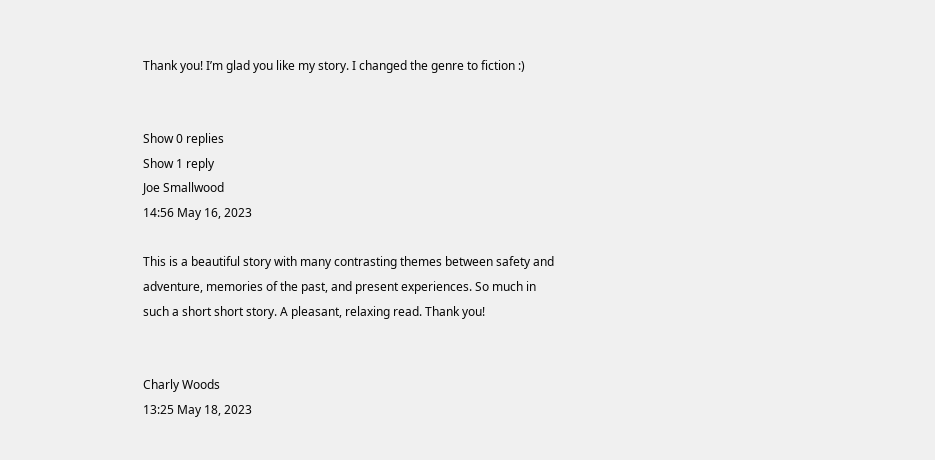Thank you! I’m glad you like my story. I changed the genre to fiction :)


Show 0 replies
Show 1 reply
Joe Smallwood
14:56 May 16, 2023

This is a beautiful story with many contrasting themes between safety and adventure, memories of the past, and present experiences. So much in such a short short story. A pleasant, relaxing read. Thank you!


Charly Woods
13:25 May 18, 2023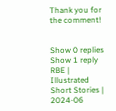Thank you for the comment!


Show 0 replies
Show 1 reply
RBE | Illustrated Short Stories | 2024-06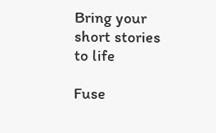Bring your short stories to life

Fuse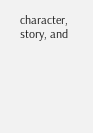character, story, and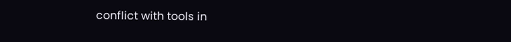conflict with tools in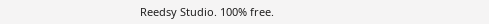Reedsy Studio. 100% free.